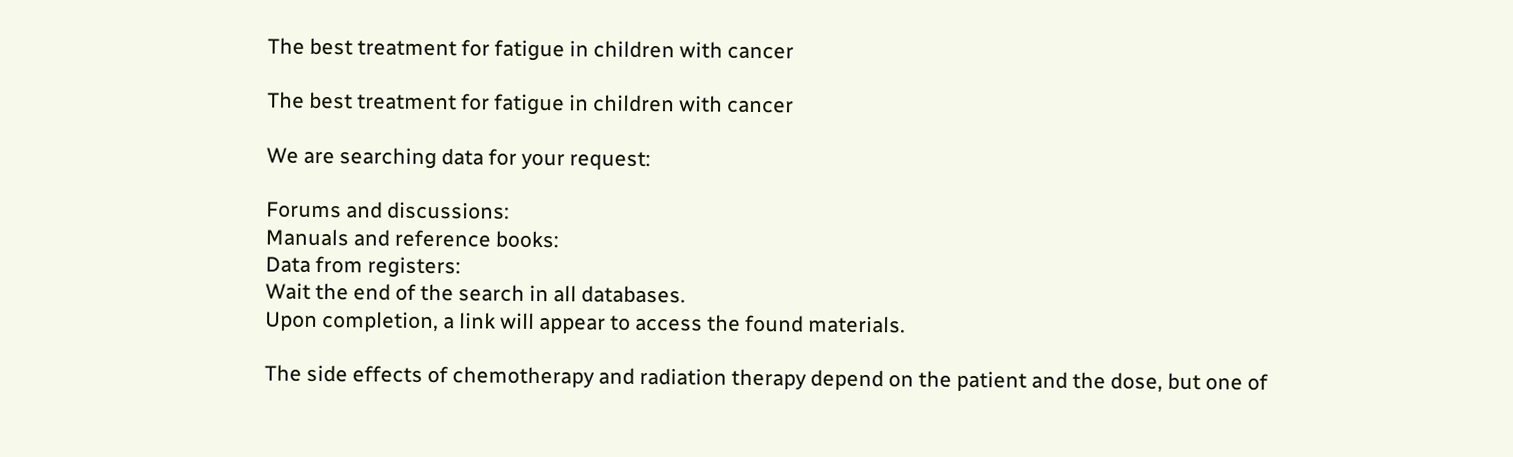The best treatment for fatigue in children with cancer

The best treatment for fatigue in children with cancer

We are searching data for your request:

Forums and discussions:
Manuals and reference books:
Data from registers:
Wait the end of the search in all databases.
Upon completion, a link will appear to access the found materials.

The side effects of chemotherapy and radiation therapy depend on the patient and the dose, but one of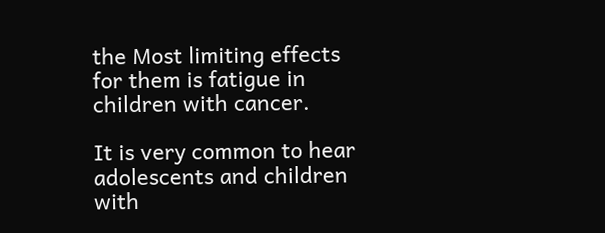the Most limiting effects for them is fatigue in children with cancer.

It is very common to hear adolescents and children with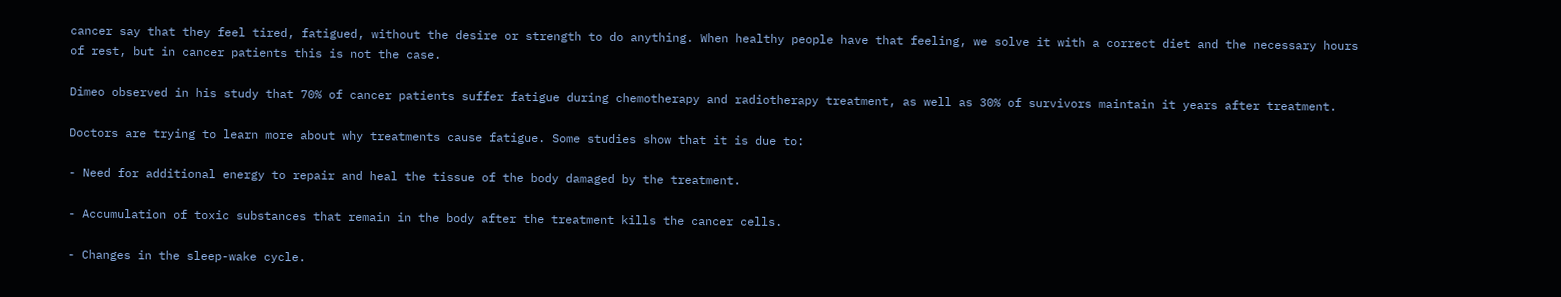cancer say that they feel tired, fatigued, without the desire or strength to do anything. When healthy people have that feeling, we solve it with a correct diet and the necessary hours of rest, but in cancer patients this is not the case.

Dimeo observed in his study that 70% of cancer patients suffer fatigue during chemotherapy and radiotherapy treatment, as well as 30% of survivors maintain it years after treatment.

Doctors are trying to learn more about why treatments cause fatigue. Some studies show that it is due to:

- Need for additional energy to repair and heal the tissue of the body damaged by the treatment.

- Accumulation of toxic substances that remain in the body after the treatment kills the cancer cells.

- Changes in the sleep-wake cycle.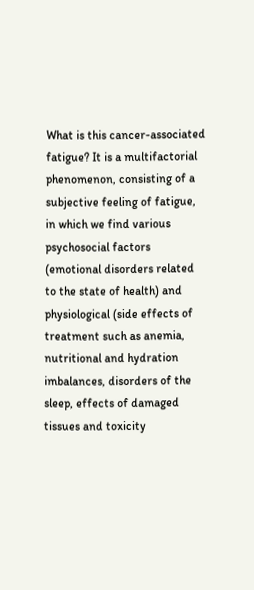What is this cancer-associated fatigue? It is a multifactorial phenomenon, consisting of a subjective feeling of fatigue, in which we find various psychosocial factors (emotional disorders related to the state of health) and physiological (side effects of treatment such as anemia, nutritional and hydration imbalances, disorders of the sleep, effects of damaged tissues and toxicity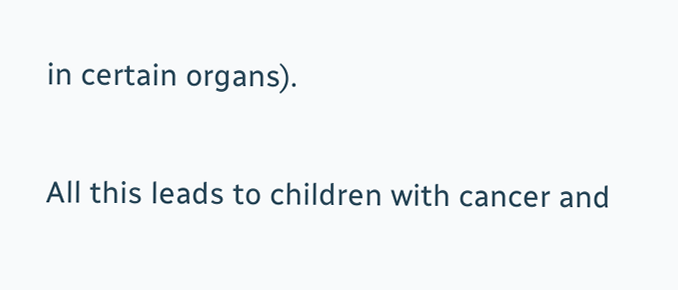in certain organs).

All this leads to children with cancer and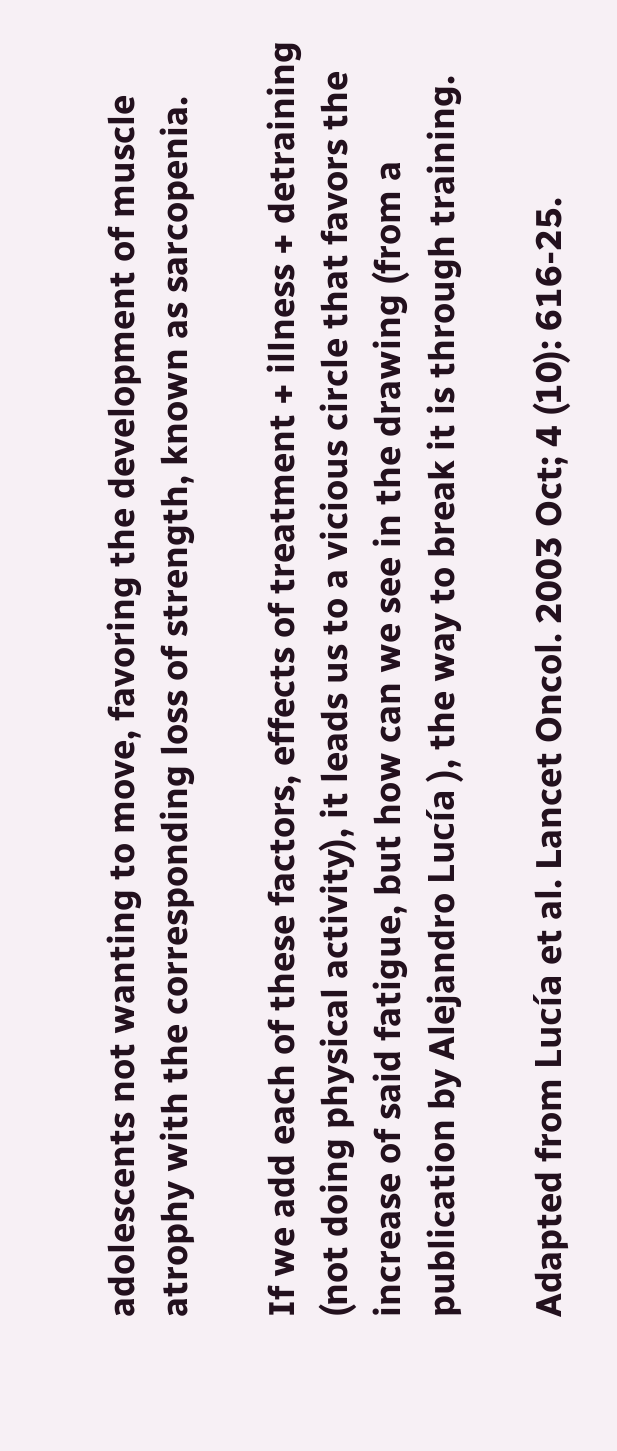adolescents not wanting to move, favoring the development of muscle atrophy with the corresponding loss of strength, known as sarcopenia.

If we add each of these factors, effects of treatment + illness + detraining (not doing physical activity), it leads us to a vicious circle that favors the increase of said fatigue, but how can we see in the drawing (from a publication by Alejandro Lucía ), the way to break it is through training.

Adapted from Lucía et al. Lancet Oncol. 2003 Oct; 4 (10): 616-25.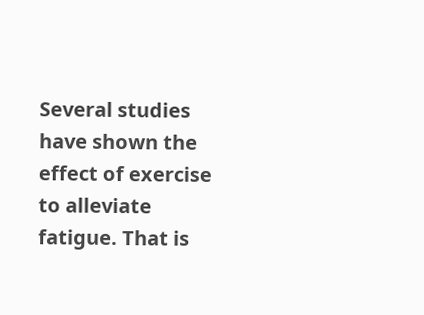Several studies have shown the effect of exercise to alleviate fatigue. That is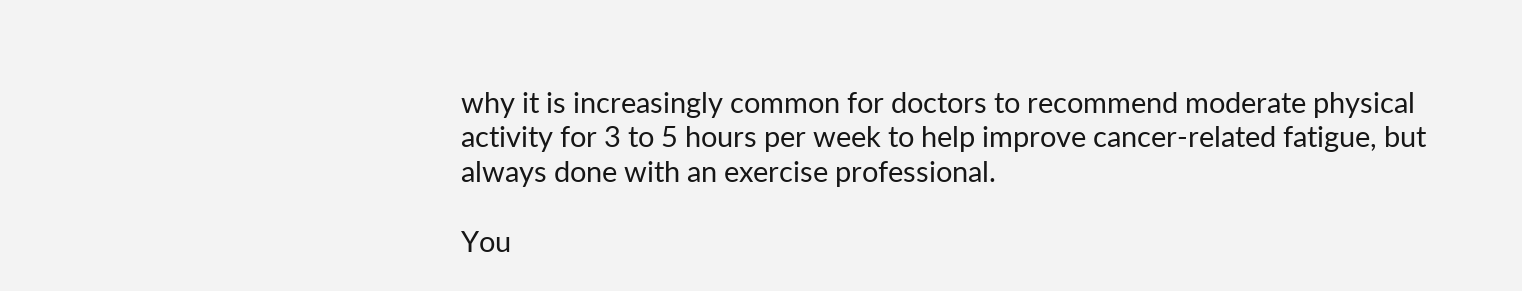why it is increasingly common for doctors to recommend moderate physical activity for 3 to 5 hours per week to help improve cancer-related fatigue, but always done with an exercise professional.

You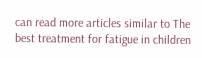can read more articles similar to The best treatment for fatigue in children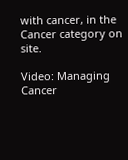with cancer, in the Cancer category on site.

Video: Managing Cancer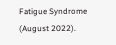Fatigue Syndrome (August 2022).